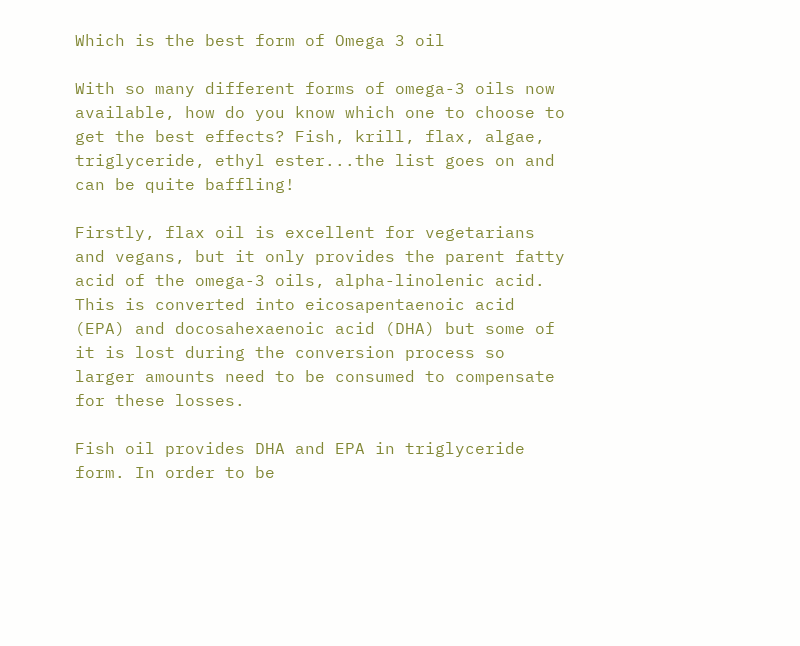Which is the best form of Omega 3 oil

With so many different forms of omega-3 oils now available, how do you know which one to choose to get the best effects? Fish, krill, flax, algae, triglyceride, ethyl ester...the list goes on and can be quite baffling!

Firstly, flax oil is excellent for vegetarians and vegans, but it only provides the parent fatty acid of the omega-3 oils, alpha-linolenic acid. This is converted into eicosapentaenoic acid (EPA) and docosahexaenoic acid (DHA) but some of it is lost during the conversion process so larger amounts need to be consumed to compensate for these losses.

Fish oil provides DHA and EPA in triglyceride form. In order to be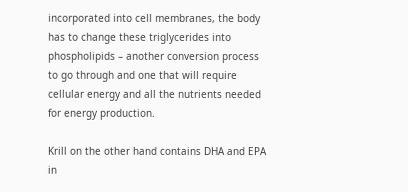incorporated into cell membranes, the body has to change these triglycerides into phospholipids – another conversion process to go through and one that will require cellular energy and all the nutrients needed for energy production.

Krill on the other hand contains DHA and EPA in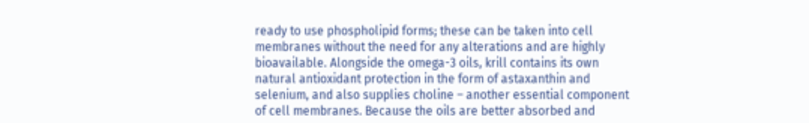ready to use phospholipid forms; these can be taken into cell membranes without the need for any alterations and are highly bioavailable. Alongside the omega-3 oils, krill contains its own natural antioxidant protection in the form of astaxanthin and selenium, and also supplies choline – another essential component of cell membranes. Because the oils are better absorbed and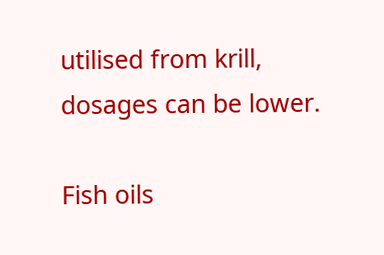utilised from krill, dosages can be lower.

Fish oils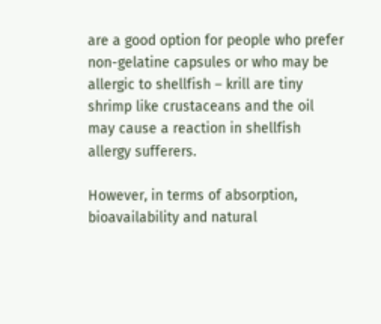are a good option for people who prefer non-gelatine capsules or who may be allergic to shellfish – krill are tiny shrimp like crustaceans and the oil may cause a reaction in shellfish allergy sufferers.

However, in terms of absorption, bioavailability and natural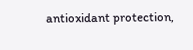antioxidant protection,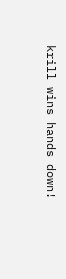krill wins hands down!